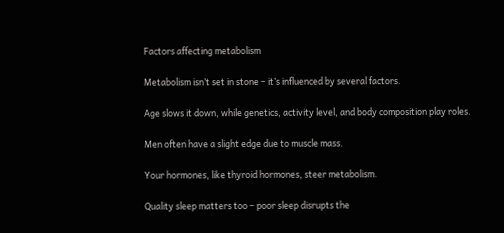Factors affecting metabolism

Metabolism isn’t set in stone – it’s influenced by several factors.

Age slows it down, while genetics, activity level, and body composition play roles.

Men often have a slight edge due to muscle mass.

Your hormones, like thyroid hormones, steer metabolism.

Quality sleep matters too – poor sleep disrupts the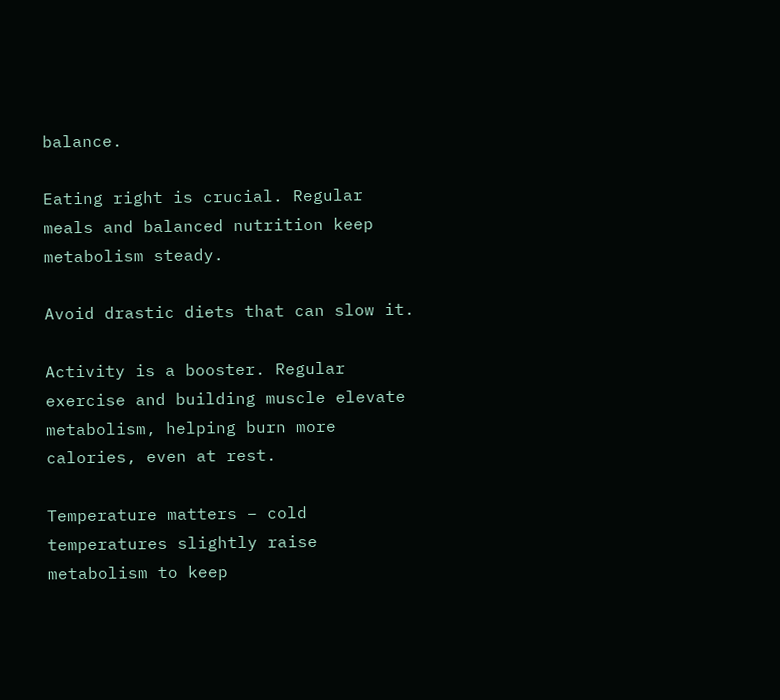balance.

Eating right is crucial. Regular meals and balanced nutrition keep metabolism steady.

Avoid drastic diets that can slow it.

Activity is a booster. Regular exercise and building muscle elevate metabolism, helping burn more calories, even at rest.

Temperature matters – cold temperatures slightly raise metabolism to keep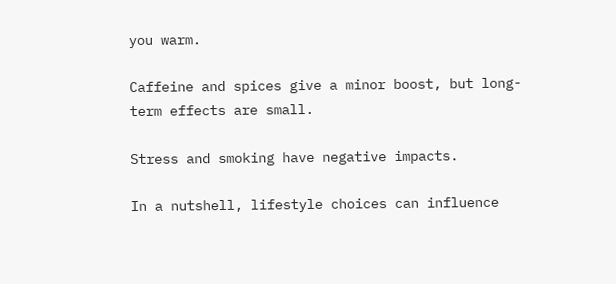you warm.

Caffeine and spices give a minor boost, but long-term effects are small.

Stress and smoking have negative impacts.

In a nutshell, lifestyle choices can influence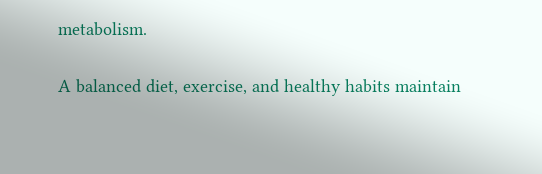metabolism.

A balanced diet, exercise, and healthy habits maintain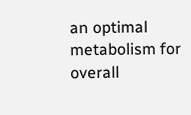an optimal metabolism for overall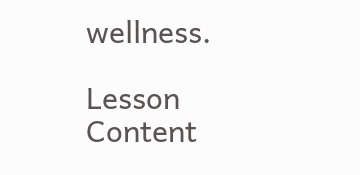wellness.

Lesson Content